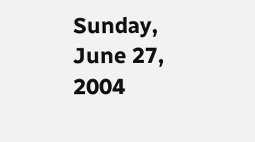Sunday, June 27, 2004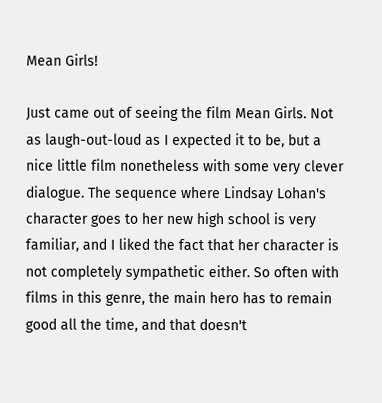Mean Girls!

Just came out of seeing the film Mean Girls. Not as laugh-out-loud as I expected it to be, but a nice little film nonetheless with some very clever dialogue. The sequence where Lindsay Lohan's character goes to her new high school is very familiar, and I liked the fact that her character is not completely sympathetic either. So often with films in this genre, the main hero has to remain good all the time, and that doesn't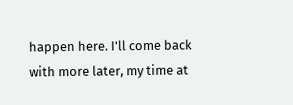happen here. I'll come back with more later, my time at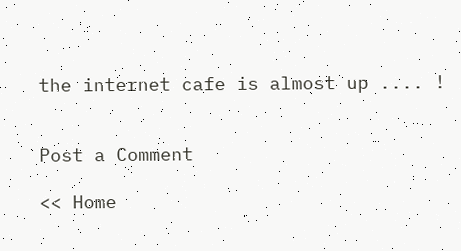the internet cafe is almost up .... !


Post a Comment

<< Home